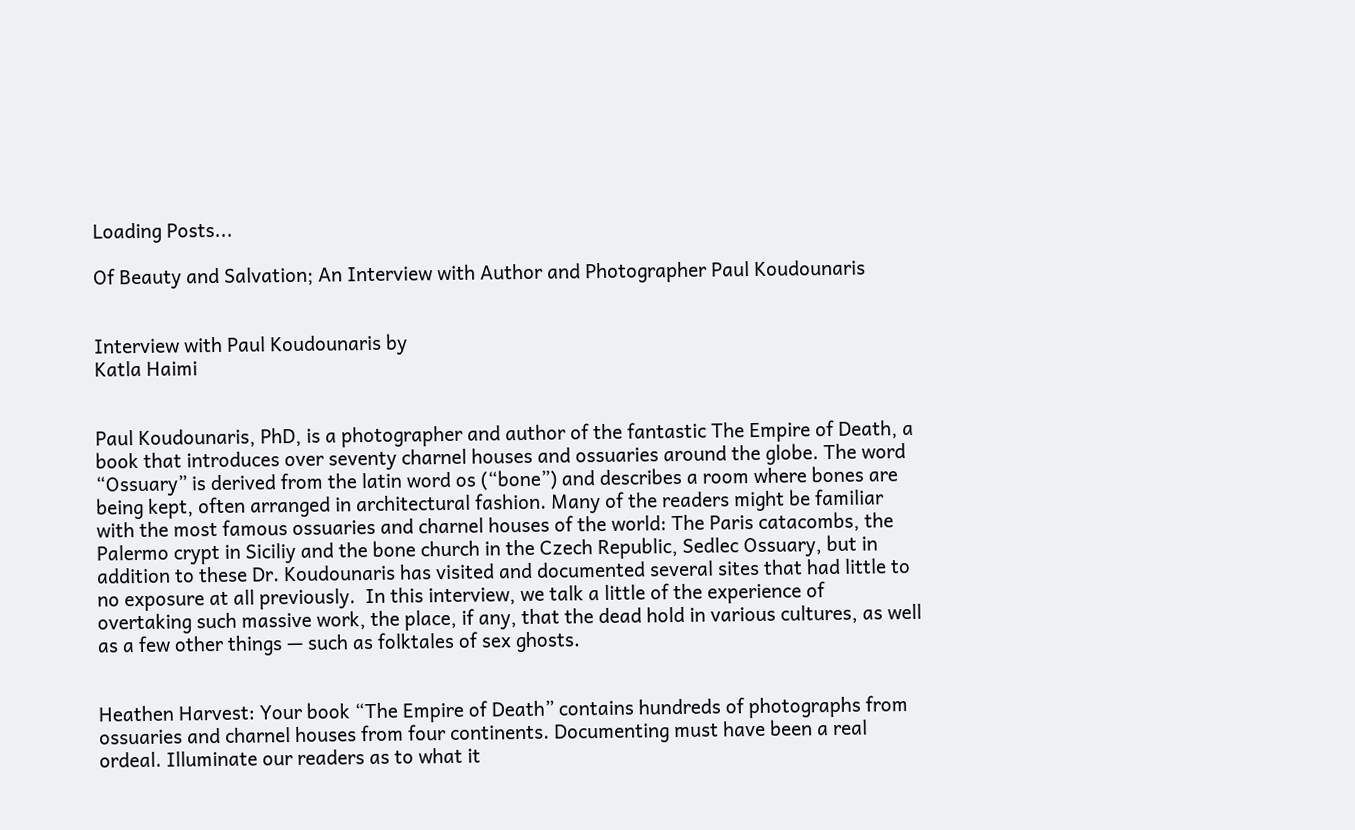Loading Posts...

Of Beauty and Salvation; An Interview with Author and Photographer Paul Koudounaris


Interview with Paul Koudounaris by
Katla Haimi


Paul Koudounaris, PhD, is a photographer and author of the fantastic The Empire of Death, a book that introduces over seventy charnel houses and ossuaries around the globe. The word “Ossuary” is derived from the latin word os (“bone”) and describes a room where bones are being kept, often arranged in architectural fashion. Many of the readers might be familiar with the most famous ossuaries and charnel houses of the world: The Paris catacombs, the Palermo crypt in Siciliy and the bone church in the Czech Republic, Sedlec Ossuary, but in addition to these Dr. Koudounaris has visited and documented several sites that had little to no exposure at all previously.  In this interview, we talk a little of the experience of overtaking such massive work, the place, if any, that the dead hold in various cultures, as well as a few other things — such as folktales of sex ghosts.


Heathen Harvest: Your book “The Empire of Death” contains hundreds of photographs from ossuaries and charnel houses from four continents. Documenting must have been a real ordeal. Illuminate our readers as to what it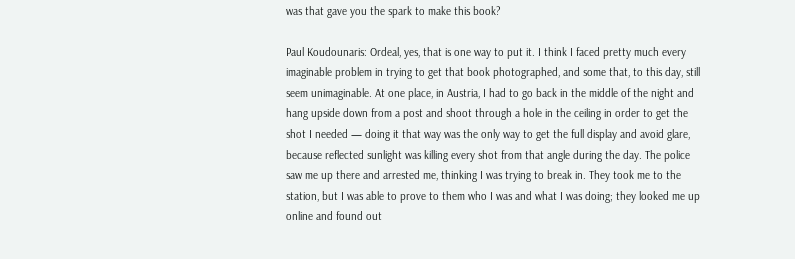was that gave you the spark to make this book?

Paul Koudounaris: Ordeal, yes, that is one way to put it. I think I faced pretty much every imaginable problem in trying to get that book photographed, and some that, to this day, still seem unimaginable. At one place, in Austria, I had to go back in the middle of the night and hang upside down from a post and shoot through a hole in the ceiling in order to get the shot I needed — doing it that way was the only way to get the full display and avoid glare, because reflected sunlight was killing every shot from that angle during the day. The police saw me up there and arrested me, thinking I was trying to break in. They took me to the station, but I was able to prove to them who I was and what I was doing; they looked me up online and found out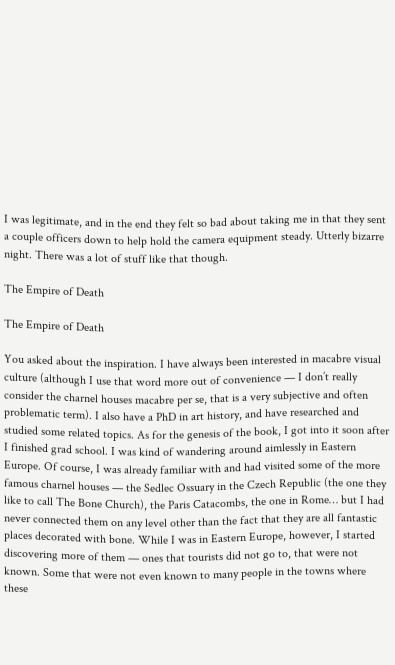I was legitimate, and in the end they felt so bad about taking me in that they sent a couple officers down to help hold the camera equipment steady. Utterly bizarre night. There was a lot of stuff like that though.

The Empire of Death

The Empire of Death

You asked about the inspiration. I have always been interested in macabre visual culture (although I use that word more out of convenience — I don’t really consider the charnel houses macabre per se, that is a very subjective and often problematic term). I also have a PhD in art history, and have researched and studied some related topics. As for the genesis of the book, I got into it soon after I finished grad school. I was kind of wandering around aimlessly in Eastern Europe. Of course, I was already familiar with and had visited some of the more famous charnel houses — the Sedlec Ossuary in the Czech Republic (the one they like to call The Bone Church), the Paris Catacombs, the one in Rome… but I had never connected them on any level other than the fact that they are all fantastic places decorated with bone. While I was in Eastern Europe, however, I started discovering more of them — ones that tourists did not go to, that were not known. Some that were not even known to many people in the towns where these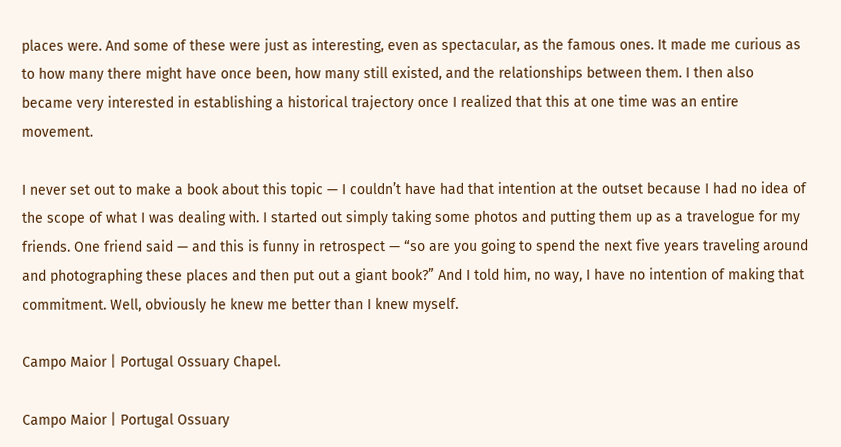places were. And some of these were just as interesting, even as spectacular, as the famous ones. It made me curious as to how many there might have once been, how many still existed, and the relationships between them. I then also became very interested in establishing a historical trajectory once I realized that this at one time was an entire movement.

I never set out to make a book about this topic — I couldn’t have had that intention at the outset because I had no idea of the scope of what I was dealing with. I started out simply taking some photos and putting them up as a travelogue for my friends. One friend said — and this is funny in retrospect — “so are you going to spend the next five years traveling around and photographing these places and then put out a giant book?” And I told him, no way, I have no intention of making that commitment. Well, obviously he knew me better than I knew myself.

Campo Maior | Portugal Ossuary Chapel.

Campo Maior | Portugal Ossuary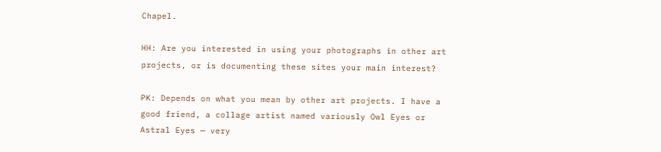Chapel.

HH: Are you interested in using your photographs in other art projects, or is documenting these sites your main interest?

PK: Depends on what you mean by other art projects. I have a good friend, a collage artist named variously Owl Eyes or Astral Eyes — very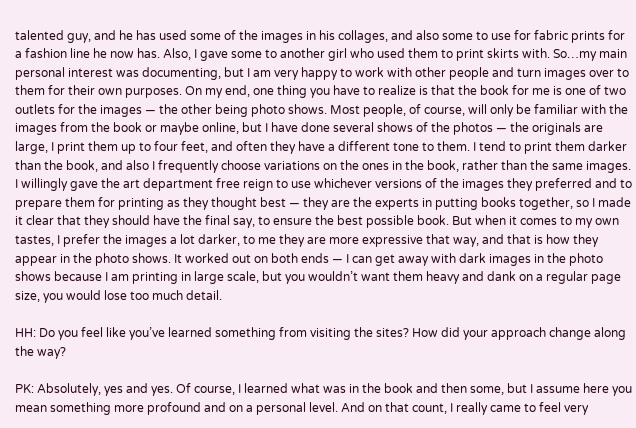talented guy, and he has used some of the images in his collages, and also some to use for fabric prints for a fashion line he now has. Also, I gave some to another girl who used them to print skirts with. So…my main personal interest was documenting, but I am very happy to work with other people and turn images over to them for their own purposes. On my end, one thing you have to realize is that the book for me is one of two outlets for the images — the other being photo shows. Most people, of course, will only be familiar with the images from the book or maybe online, but I have done several shows of the photos — the originals are large, I print them up to four feet, and often they have a different tone to them. I tend to print them darker than the book, and also I frequently choose variations on the ones in the book, rather than the same images. I willingly gave the art department free reign to use whichever versions of the images they preferred and to prepare them for printing as they thought best — they are the experts in putting books together, so I made it clear that they should have the final say, to ensure the best possible book. But when it comes to my own tastes, I prefer the images a lot darker, to me they are more expressive that way, and that is how they appear in the photo shows. It worked out on both ends — I can get away with dark images in the photo shows because I am printing in large scale, but you wouldn’t want them heavy and dank on a regular page size, you would lose too much detail.

HH: Do you feel like you’ve learned something from visiting the sites? How did your approach change along the way?

PK: Absolutely, yes and yes. Of course, I learned what was in the book and then some, but I assume here you mean something more profound and on a personal level. And on that count, I really came to feel very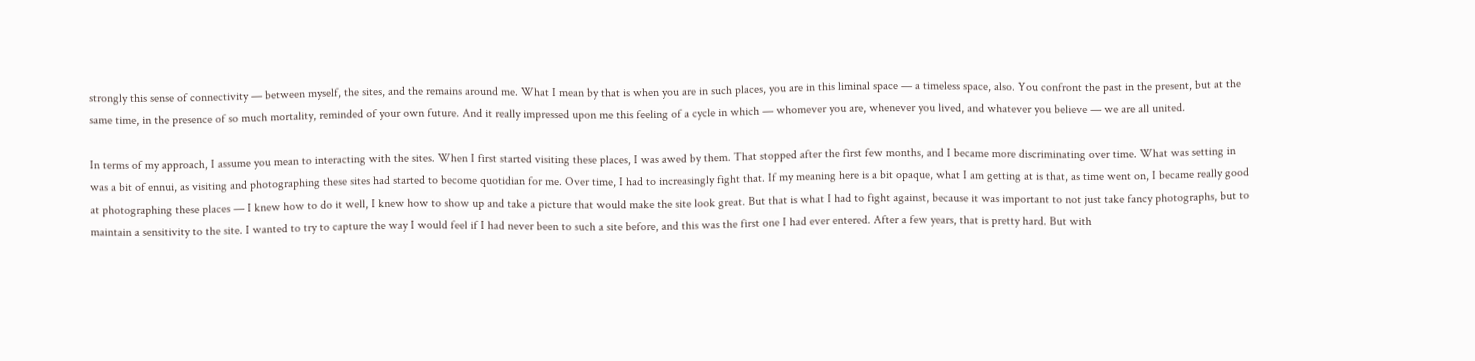strongly this sense of connectivity — between myself, the sites, and the remains around me. What I mean by that is when you are in such places, you are in this liminal space — a timeless space, also. You confront the past in the present, but at the same time, in the presence of so much mortality, reminded of your own future. And it really impressed upon me this feeling of a cycle in which — whomever you are, whenever you lived, and whatever you believe — we are all united.

In terms of my approach, I assume you mean to interacting with the sites. When I first started visiting these places, I was awed by them. That stopped after the first few months, and I became more discriminating over time. What was setting in was a bit of ennui, as visiting and photographing these sites had started to become quotidian for me. Over time, I had to increasingly fight that. If my meaning here is a bit opaque, what I am getting at is that, as time went on, I became really good at photographing these places — I knew how to do it well, I knew how to show up and take a picture that would make the site look great. But that is what I had to fight against, because it was important to not just take fancy photographs, but to maintain a sensitivity to the site. I wanted to try to capture the way I would feel if I had never been to such a site before, and this was the first one I had ever entered. After a few years, that is pretty hard. But with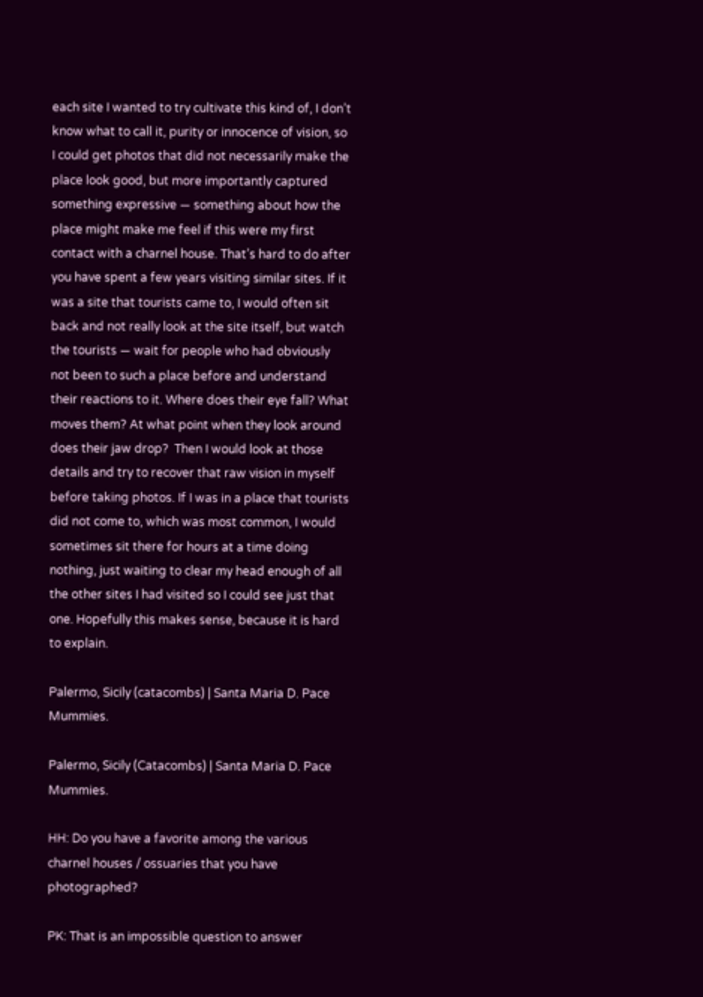each site I wanted to try cultivate this kind of, I don’t know what to call it, purity or innocence of vision, so I could get photos that did not necessarily make the place look good, but more importantly captured something expressive — something about how the place might make me feel if this were my first contact with a charnel house. That’s hard to do after you have spent a few years visiting similar sites. If it was a site that tourists came to, I would often sit back and not really look at the site itself, but watch the tourists — wait for people who had obviously not been to such a place before and understand their reactions to it. Where does their eye fall? What moves them? At what point when they look around does their jaw drop?  Then I would look at those details and try to recover that raw vision in myself before taking photos. If I was in a place that tourists did not come to, which was most common, I would sometimes sit there for hours at a time doing nothing, just waiting to clear my head enough of all the other sites I had visited so I could see just that one. Hopefully this makes sense, because it is hard to explain.

Palermo, Sicily (catacombs) | Santa Maria D. Pace Mummies.

Palermo, Sicily (Catacombs) | Santa Maria D. Pace Mummies.

HH: Do you have a favorite among the various charnel houses / ossuaries that you have photographed?

PK: That is an impossible question to answer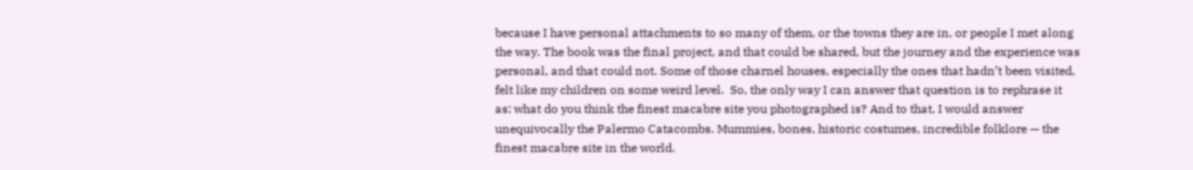because I have personal attachments to so many of them, or the towns they are in, or people I met along the way. The book was the final project, and that could be shared, but the journey and the experience was personal, and that could not. Some of those charnel houses, especially the ones that hadn’t been visited, felt like my children on some weird level.  So, the only way I can answer that question is to rephrase it as: what do you think the finest macabre site you photographed is? And to that, I would answer unequivocally the Palermo Catacombs. Mummies, bones, historic costumes, incredible folklore — the finest macabre site in the world.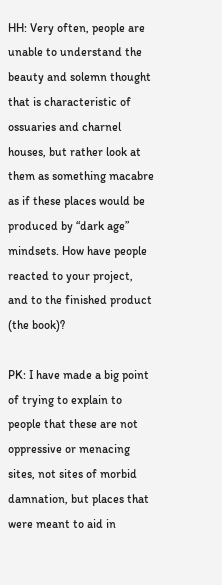HH: Very often, people are unable to understand the beauty and solemn thought that is characteristic of ossuaries and charnel houses, but rather look at them as something macabre as if these places would be produced by “dark age” mindsets. How have people reacted to your project, and to the finished product (the book)?

PK: I have made a big point of trying to explain to people that these are not oppressive or menacing sites, not sites of morbid damnation, but places that were meant to aid in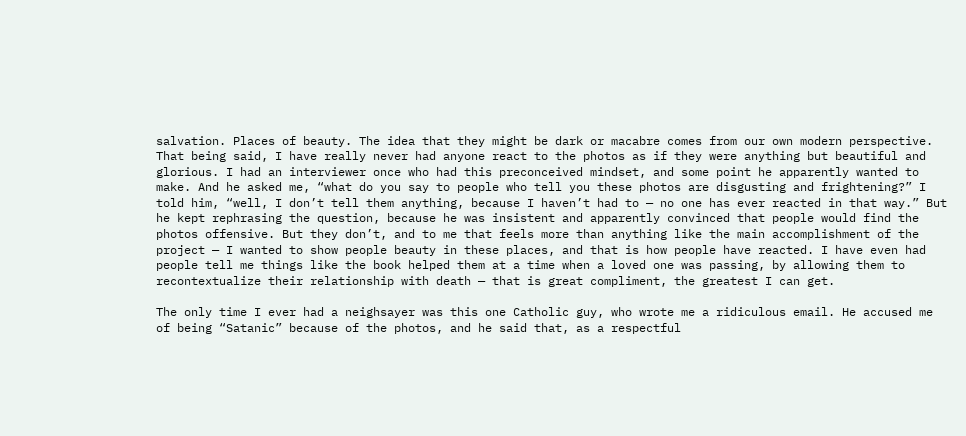salvation. Places of beauty. The idea that they might be dark or macabre comes from our own modern perspective. That being said, I have really never had anyone react to the photos as if they were anything but beautiful and glorious. I had an interviewer once who had this preconceived mindset, and some point he apparently wanted to make. And he asked me, “what do you say to people who tell you these photos are disgusting and frightening?” I told him, “well, I don’t tell them anything, because I haven’t had to — no one has ever reacted in that way.” But he kept rephrasing the question, because he was insistent and apparently convinced that people would find the photos offensive. But they don’t, and to me that feels more than anything like the main accomplishment of the project — I wanted to show people beauty in these places, and that is how people have reacted. I have even had people tell me things like the book helped them at a time when a loved one was passing, by allowing them to recontextualize their relationship with death — that is great compliment, the greatest I can get.

The only time I ever had a neighsayer was this one Catholic guy, who wrote me a ridiculous email. He accused me of being “Satanic” because of the photos, and he said that, as a respectful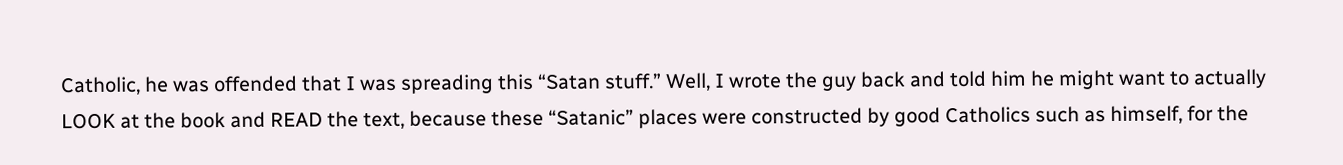Catholic, he was offended that I was spreading this “Satan stuff.” Well, I wrote the guy back and told him he might want to actually LOOK at the book and READ the text, because these “Satanic” places were constructed by good Catholics such as himself, for the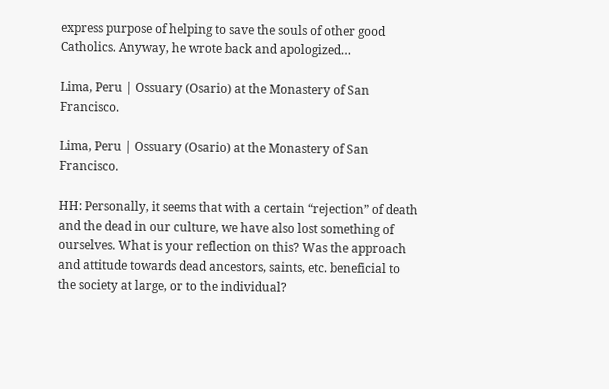express purpose of helping to save the souls of other good Catholics. Anyway, he wrote back and apologized…

Lima, Peru | Ossuary (Osario) at the Monastery of San Francisco.

Lima, Peru | Ossuary (Osario) at the Monastery of San Francisco.

HH: Personally, it seems that with a certain “rejection” of death and the dead in our culture, we have also lost something of ourselves. What is your reflection on this? Was the approach and attitude towards dead ancestors, saints, etc. beneficial to the society at large, or to the individual?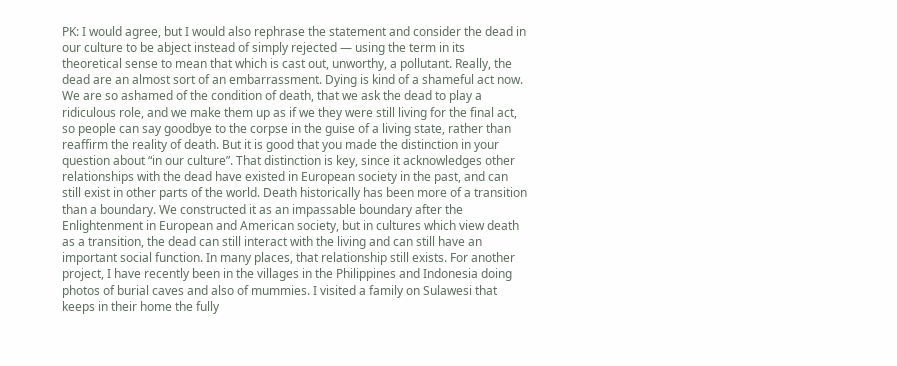PK: I would agree, but I would also rephrase the statement and consider the dead in our culture to be abject instead of simply rejected — using the term in its theoretical sense to mean that which is cast out, unworthy, a pollutant. Really, the dead are an almost sort of an embarrassment. Dying is kind of a shameful act now. We are so ashamed of the condition of death, that we ask the dead to play a ridiculous role, and we make them up as if we they were still living for the final act, so people can say goodbye to the corpse in the guise of a living state, rather than reaffirm the reality of death. But it is good that you made the distinction in your question about “in our culture”. That distinction is key, since it acknowledges other relationships with the dead have existed in European society in the past, and can still exist in other parts of the world. Death historically has been more of a transition than a boundary. We constructed it as an impassable boundary after the Enlightenment in European and American society, but in cultures which view death as a transition, the dead can still interact with the living and can still have an important social function. In many places, that relationship still exists. For another project, I have recently been in the villages in the Philippines and Indonesia doing photos of burial caves and also of mummies. I visited a family on Sulawesi that keeps in their home the fully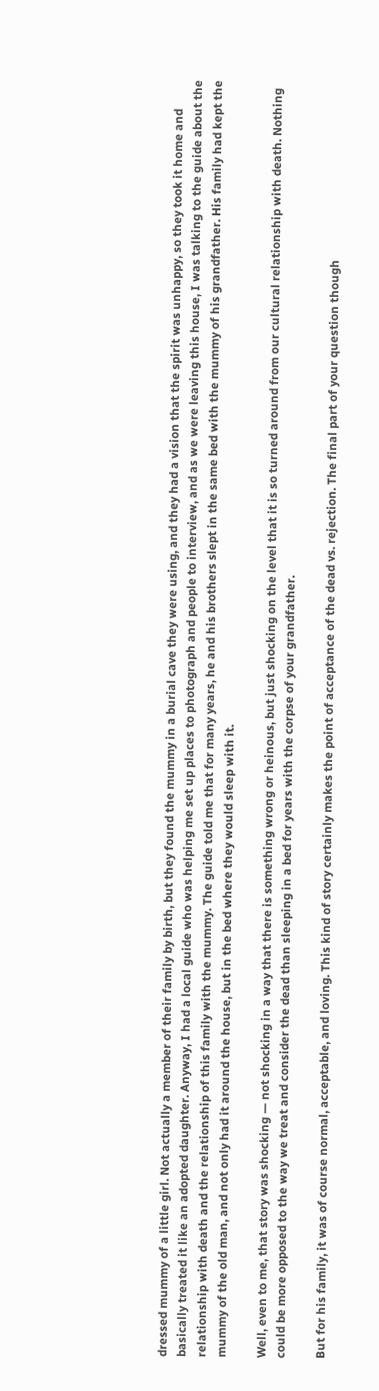dressed mummy of a little girl. Not actually a member of their family by birth, but they found the mummy in a burial cave they were using, and they had a vision that the spirit was unhappy, so they took it home and basically treated it like an adopted daughter. Anyway, I had a local guide who was helping me set up places to photograph and people to interview, and as we were leaving this house, I was talking to the guide about the relationship with death and the relationship of this family with the mummy. The guide told me that for many years, he and his brothers slept in the same bed with the mummy of his grandfather. His family had kept the mummy of the old man, and not only had it around the house, but in the bed where they would sleep with it.

Well, even to me, that story was shocking — not shocking in a way that there is something wrong or heinous, but just shocking on the level that it is so turned around from our cultural relationship with death. Nothing could be more opposed to the way we treat and consider the dead than sleeping in a bed for years with the corpse of your grandfather.

But for his family, it was of course normal, acceptable, and loving. This kind of story certainly makes the point of acceptance of the dead vs. rejection. The final part of your question though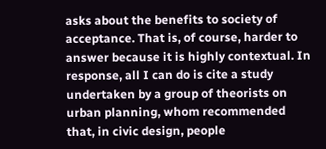asks about the benefits to society of acceptance. That is, of course, harder to answer because it is highly contextual. In response, all I can do is cite a study undertaken by a group of theorists on urban planning, whom recommended that, in civic design, people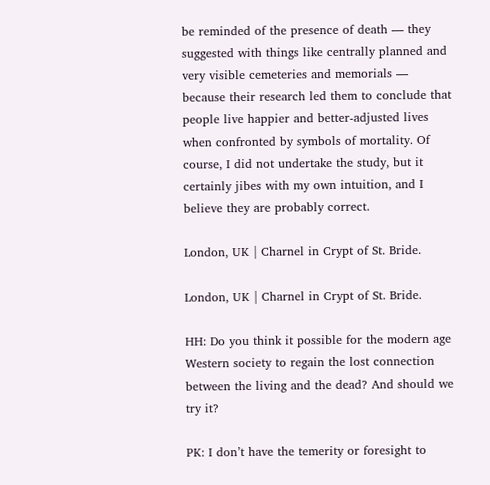be reminded of the presence of death — they suggested with things like centrally planned and very visible cemeteries and memorials — because their research led them to conclude that people live happier and better-adjusted lives when confronted by symbols of mortality. Of course, I did not undertake the study, but it certainly jibes with my own intuition, and I believe they are probably correct.

London, UK | Charnel in Crypt of St. Bride.

London, UK | Charnel in Crypt of St. Bride.

HH: Do you think it possible for the modern age Western society to regain the lost connection between the living and the dead? And should we try it?

PK: I don’t have the temerity or foresight to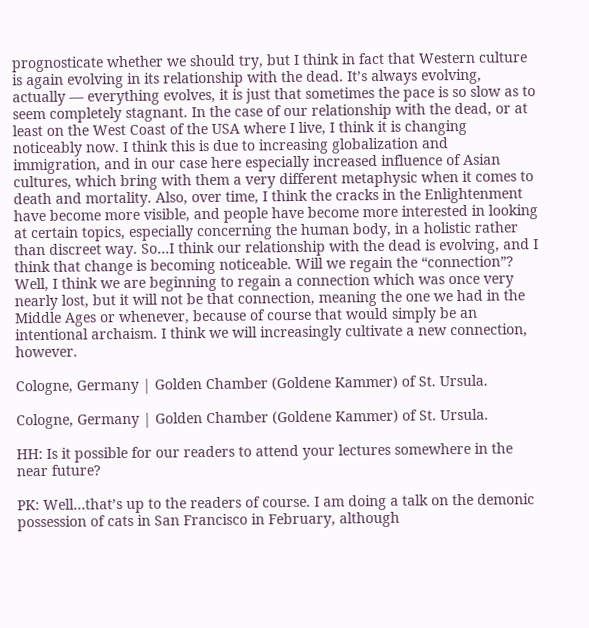prognosticate whether we should try, but I think in fact that Western culture is again evolving in its relationship with the dead. It’s always evolving, actually — everything evolves, it is just that sometimes the pace is so slow as to seem completely stagnant. In the case of our relationship with the dead, or at least on the West Coast of the USA where I live, I think it is changing noticeably now. I think this is due to increasing globalization and immigration, and in our case here especially increased influence of Asian cultures, which bring with them a very different metaphysic when it comes to death and mortality. Also, over time, I think the cracks in the Enlightenment have become more visible, and people have become more interested in looking at certain topics, especially concerning the human body, in a holistic rather than discreet way. So…I think our relationship with the dead is evolving, and I think that change is becoming noticeable. Will we regain the “connection”? Well, I think we are beginning to regain a connection which was once very nearly lost, but it will not be that connection, meaning the one we had in the Middle Ages or whenever, because of course that would simply be an intentional archaism. I think we will increasingly cultivate a new connection, however.

Cologne, Germany | Golden Chamber (Goldene Kammer) of St. Ursula.

Cologne, Germany | Golden Chamber (Goldene Kammer) of St. Ursula.

HH: Is it possible for our readers to attend your lectures somewhere in the near future?

PK: Well…that’s up to the readers of course. I am doing a talk on the demonic possession of cats in San Francisco in February, although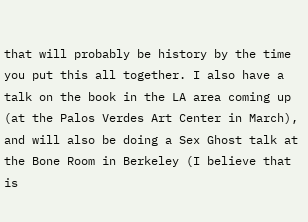that will probably be history by the time you put this all together. I also have a talk on the book in the LA area coming up (at the Palos Verdes Art Center in March), and will also be doing a Sex Ghost talk at the Bone Room in Berkeley (I believe that is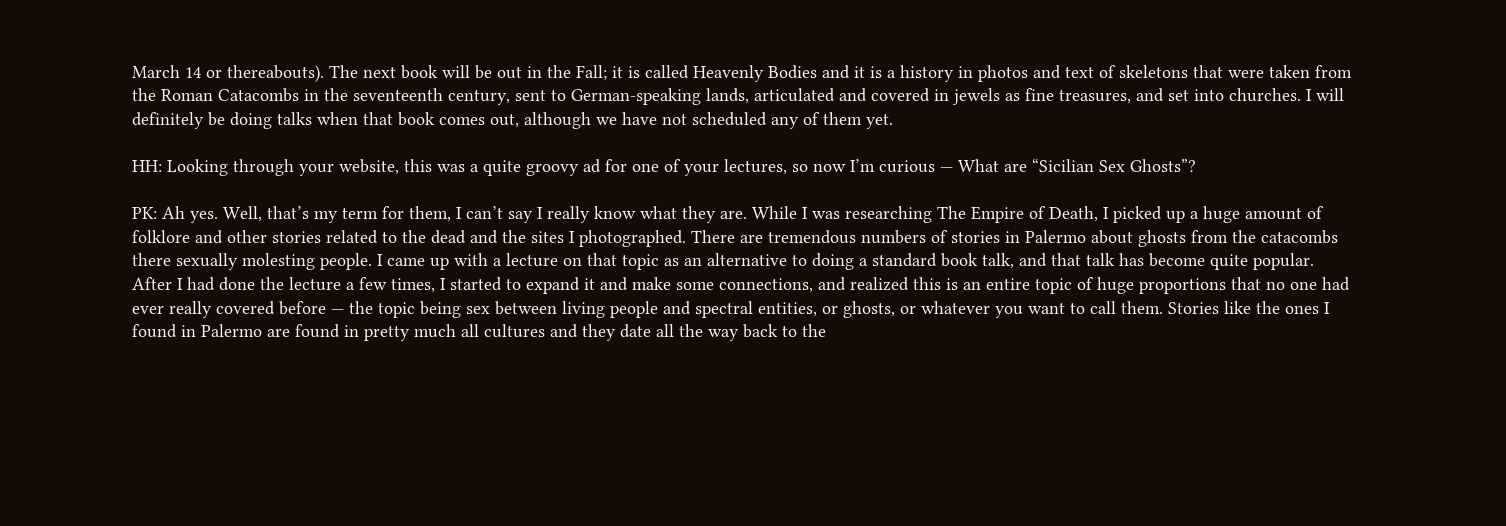March 14 or thereabouts). The next book will be out in the Fall; it is called Heavenly Bodies and it is a history in photos and text of skeletons that were taken from the Roman Catacombs in the seventeenth century, sent to German-speaking lands, articulated and covered in jewels as fine treasures, and set into churches. I will definitely be doing talks when that book comes out, although we have not scheduled any of them yet.

HH: Looking through your website, this was a quite groovy ad for one of your lectures, so now I’m curious — What are “Sicilian Sex Ghosts”?

PK: Ah yes. Well, that’s my term for them, I can’t say I really know what they are. While I was researching The Empire of Death, I picked up a huge amount of folklore and other stories related to the dead and the sites I photographed. There are tremendous numbers of stories in Palermo about ghosts from the catacombs there sexually molesting people. I came up with a lecture on that topic as an alternative to doing a standard book talk, and that talk has become quite popular. After I had done the lecture a few times, I started to expand it and make some connections, and realized this is an entire topic of huge proportions that no one had ever really covered before — the topic being sex between living people and spectral entities, or ghosts, or whatever you want to call them. Stories like the ones I found in Palermo are found in pretty much all cultures and they date all the way back to the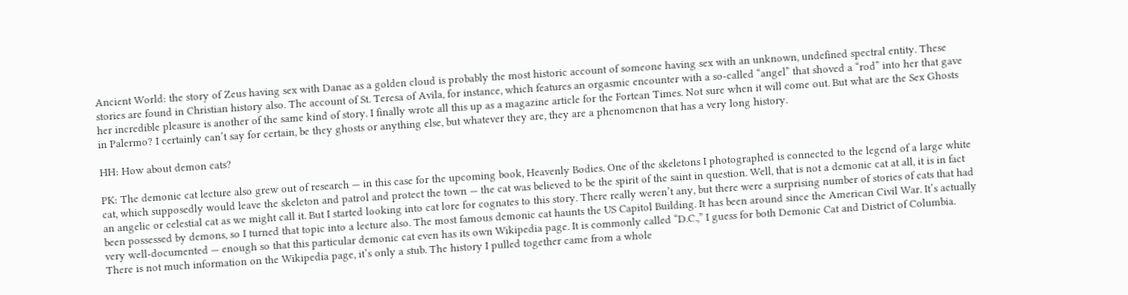Ancient World: the story of Zeus having sex with Danae as a golden cloud is probably the most historic account of someone having sex with an unknown, undefined spectral entity. These stories are found in Christian history also. The account of St. Teresa of Avila, for instance, which features an orgasmic encounter with a so-called “angel” that shoved a “rod” into her that gave her incredible pleasure is another of the same kind of story. I finally wrote all this up as a magazine article for the Fortean Times. Not sure when it will come out. But what are the Sex Ghosts in Palermo? I certainly can’t say for certain, be they ghosts or anything else, but whatever they are, they are a phenomenon that has a very long history.

HH: How about demon cats?

PK: The demonic cat lecture also grew out of research — in this case for the upcoming book, Heavenly Bodies. One of the skeletons I photographed is connected to the legend of a large white cat, which supposedly would leave the skeleton and patrol and protect the town — the cat was believed to be the spirit of the saint in question. Well, that is not a demonic cat at all, it is in fact an angelic or celestial cat as we might call it. But I started looking into cat lore for cognates to this story. There really weren’t any, but there were a surprising number of stories of cats that had been possessed by demons, so I turned that topic into a lecture also. The most famous demonic cat haunts the US Capitol Building. It has been around since the American Civil War. It’s actually very well-documented — enough so that this particular demonic cat even has its own Wikipedia page. It is commonly called “D.C.,” I guess for both Demonic Cat and District of Columbia. There is not much information on the Wikipedia page, it’s only a stub. The history I pulled together came from a whole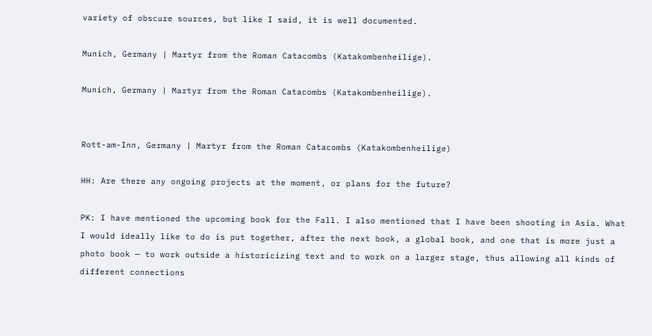variety of obscure sources, but like I said, it is well documented.

Munich, Germany | Martyr from the Roman Catacombs (Katakombenheilige).

Munich, Germany | Martyr from the Roman Catacombs (Katakombenheilige).


Rott-am-Inn, Germany | Martyr from the Roman Catacombs (Katakombenheilige)

HH: Are there any ongoing projects at the moment, or plans for the future?

PK: I have mentioned the upcoming book for the Fall. I also mentioned that I have been shooting in Asia. What I would ideally like to do is put together, after the next book, a global book, and one that is more just a photo book — to work outside a historicizing text and to work on a larger stage, thus allowing all kinds of different connections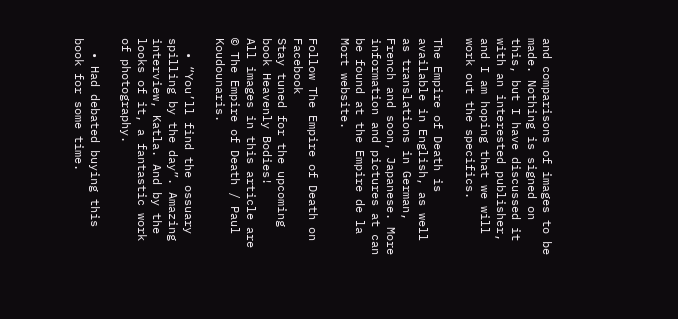and comparisons of images to be made. Nothing is signed on this, but I have discussed it with an interested publisher, and I am hoping that we will work out the specifics.

The Empire of Death is available in English, as well as translations in German, French and soon, Japanese. More information and pictures at can be found at the Empire de la Mort website.

Follow The Empire of Death on Facebook
Stay tuned for the upcoming book Heavenly Bodies!
All images in this article are © The Empire of Death / Paul Koudounaris.

  • “You’ll find the ossuary spilling by the day”. Amazing interview, Katla. And by the looks of it, a fantastic work of photography.

  • Had debated buying this book for some time.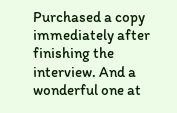Purchased a copy immediately after finishing the interview. And a wonderful one at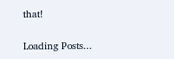that!

Loading Posts...